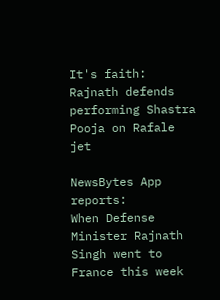It's faith: Rajnath defends performing Shastra Pooja on Rafale jet

NewsBytes App reports:
When Defense Minister Rajnath Singh went to France this week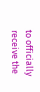to officially receive the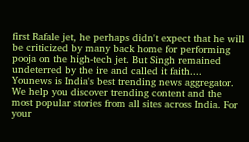first Rafale jet, he perhaps didn't expect that he will be criticized by many back home for performing pooja on the high-tech jet. But Singh remained undeterred by the ire and called it faith....
Younews is India's best trending news aggregator. We help you discover trending content and the most popular stories from all sites across India. For your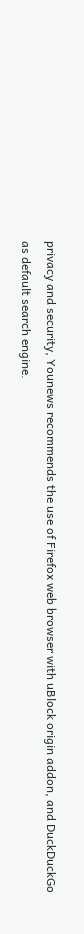privacy and security, Younews recommends the use of Firefox web browser with uBlock origin addon, and DuckDuckGo as default search engine.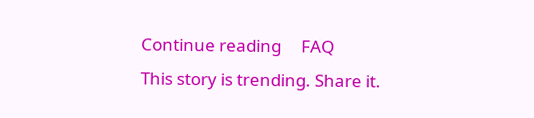Continue reading     FAQ
This story is trending. Share it.